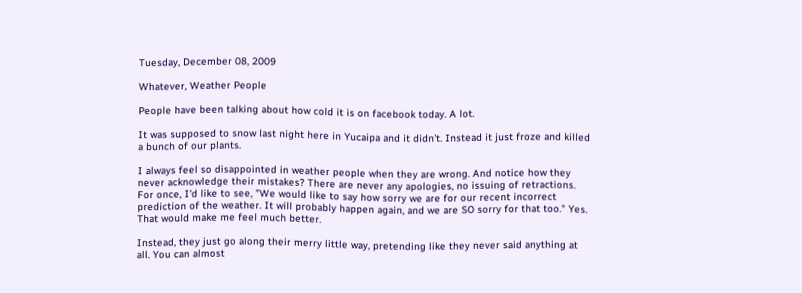Tuesday, December 08, 2009

Whatever, Weather People

People have been talking about how cold it is on facebook today. A lot.

It was supposed to snow last night here in Yucaipa and it didn't. Instead it just froze and killed a bunch of our plants.

I always feel so disappointed in weather people when they are wrong. And notice how they never acknowledge their mistakes? There are never any apologies, no issuing of retractions. For once, I'd like to see, "We would like to say how sorry we are for our recent incorrect prediction of the weather. It will probably happen again, and we are SO sorry for that too." Yes. That would make me feel much better.

Instead, they just go along their merry little way, pretending like they never said anything at all. You can almost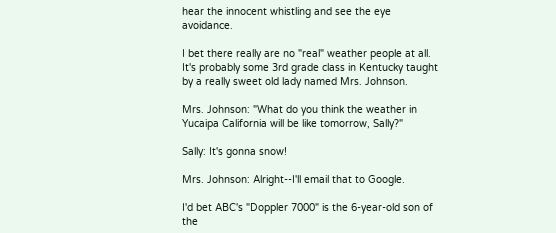hear the innocent whistling and see the eye avoidance.

I bet there really are no "real" weather people at all. It's probably some 3rd grade class in Kentucky taught by a really sweet old lady named Mrs. Johnson.

Mrs. Johnson: "What do you think the weather in Yucaipa California will be like tomorrow, Sally?"

Sally: It's gonna snow!

Mrs. Johnson: Alright--I'll email that to Google.

I'd bet ABC's "Doppler 7000" is the 6-year-old son of the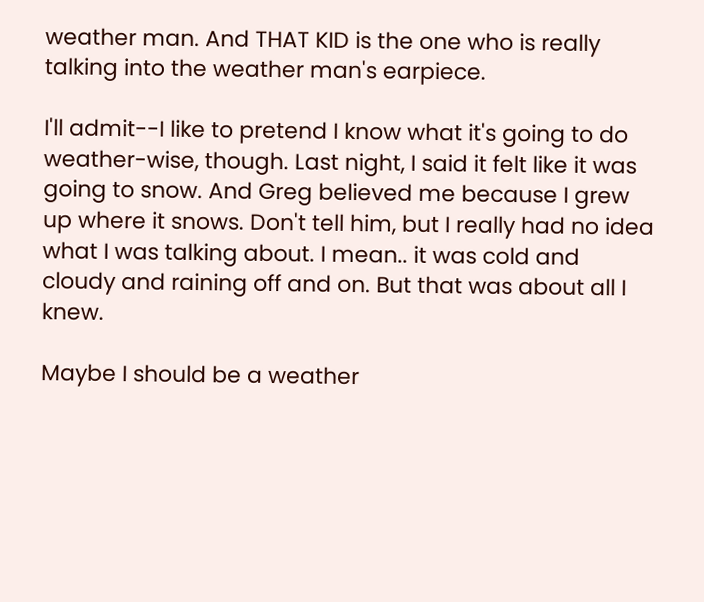weather man. And THAT KID is the one who is really talking into the weather man's earpiece.

I'll admit--I like to pretend I know what it's going to do weather-wise, though. Last night, I said it felt like it was going to snow. And Greg believed me because I grew up where it snows. Don't tell him, but I really had no idea what I was talking about. I mean.. it was cold and cloudy and raining off and on. But that was about all I knew.

Maybe I should be a weather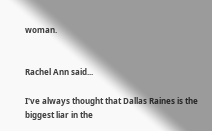woman.


Rachel Ann said...

I've always thought that Dallas Raines is the biggest liar in the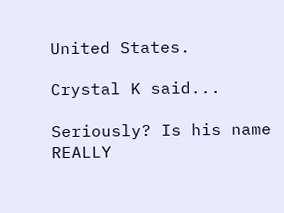United States.

Crystal K said...

Seriously? Is his name REALLY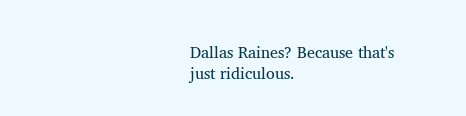Dallas Raines? Because that's just ridiculous.